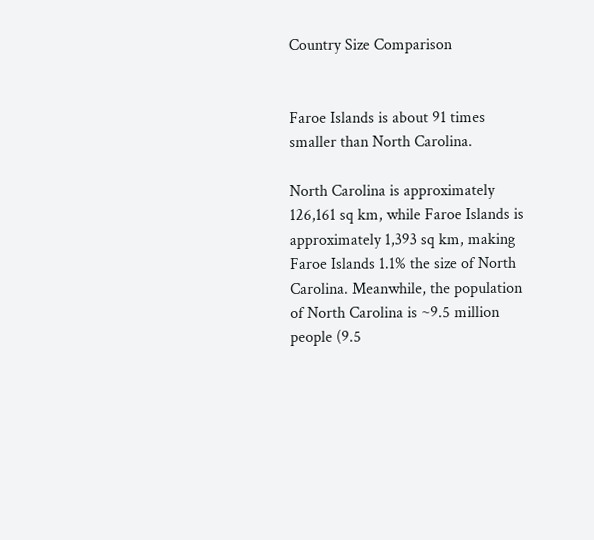Country Size Comparison


Faroe Islands is about 91 times smaller than North Carolina.

North Carolina is approximately 126,161 sq km, while Faroe Islands is approximately 1,393 sq km, making Faroe Islands 1.1% the size of North Carolina. Meanwhile, the population of North Carolina is ~9.5 million people (9.5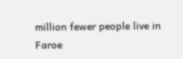million fewer people live in Faroe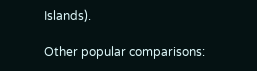Islands).

Other popular comparisons: